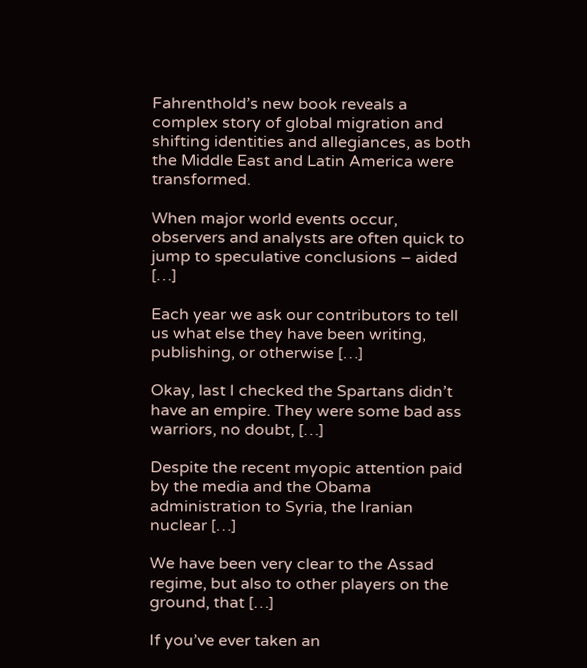Fahrenthold’s new book reveals a complex story of global migration and shifting identities and allegiances, as both the Middle East and Latin America were transformed.

When major world events occur, observers and analysts are often quick to jump to speculative conclusions – aided […]

Each year we ask our contributors to tell us what else they have been writing, publishing, or otherwise […]

Okay, last I checked the Spartans didn’t have an empire. They were some bad ass warriors, no doubt, […]

Despite the recent myopic attention paid by the media and the Obama administration to Syria, the Iranian nuclear […]

We have been very clear to the Assad regime, but also to other players on the ground, that […]

If you’ve ever taken an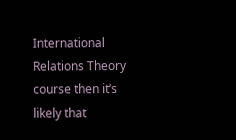International Relations Theory course then it’s likely that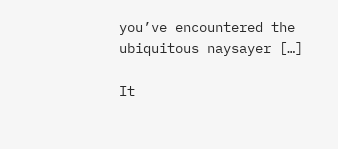you’ve encountered the ubiquitous naysayer […]

It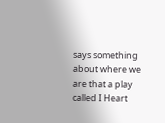says something about where we are that a play called I Heart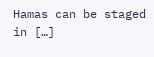Hamas can be staged in […]